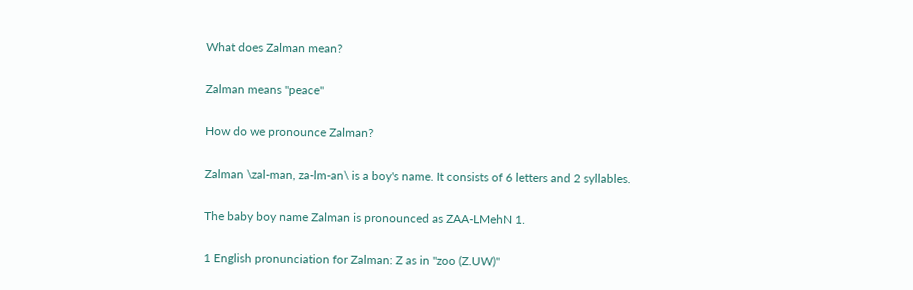What does Zalman mean?

Zalman means "peace"

How do we pronounce Zalman?

Zalman \zal-man, za-lm-an\ is a boy's name. It consists of 6 letters and 2 syllables.

The baby boy name Zalman is pronounced as ZAA-LMehN 1.

1 English pronunciation for Zalman: Z as in "zoo (Z.UW)"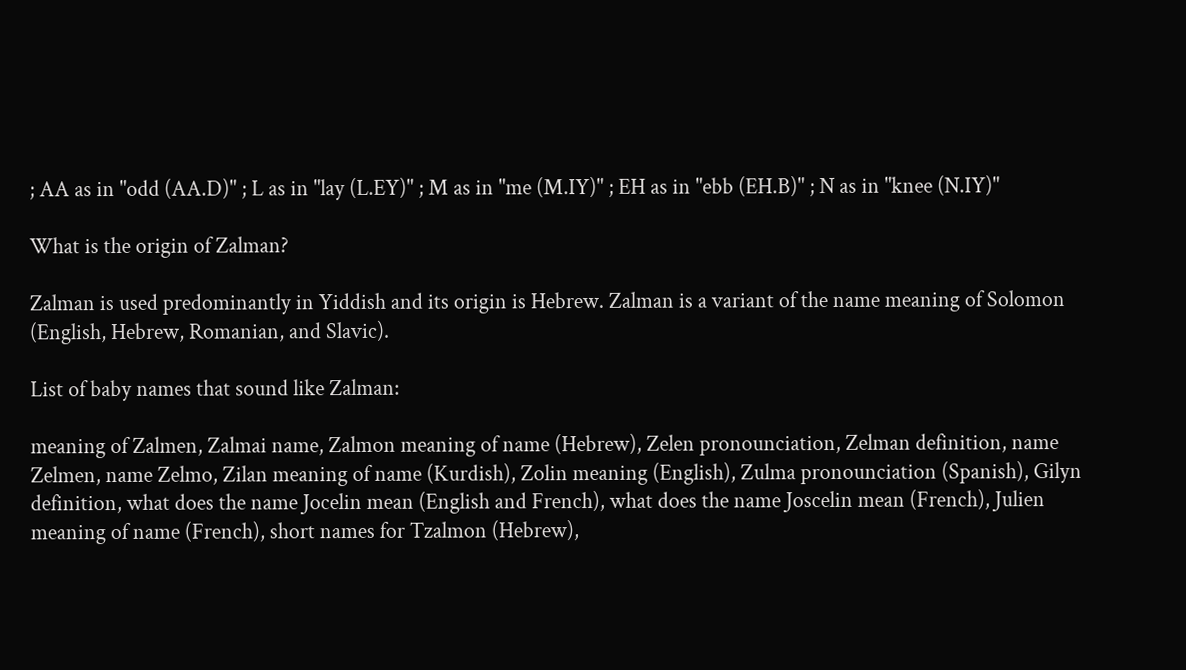; AA as in "odd (AA.D)" ; L as in "lay (L.EY)" ; M as in "me (M.IY)" ; EH as in "ebb (EH.B)" ; N as in "knee (N.IY)"

What is the origin of Zalman?

Zalman is used predominantly in Yiddish and its origin is Hebrew. Zalman is a variant of the name meaning of Solomon (English, Hebrew, Romanian, and Slavic).

List of baby names that sound like Zalman:

meaning of Zalmen, Zalmai name, Zalmon meaning of name (Hebrew), Zelen pronounciation, Zelman definition, name Zelmen, name Zelmo, Zilan meaning of name (Kurdish), Zolin meaning (English), Zulma pronounciation (Spanish), Gilyn definition, what does the name Jocelin mean (English and French), what does the name Joscelin mean (French), Julien meaning of name (French), short names for Tzalmon (Hebrew),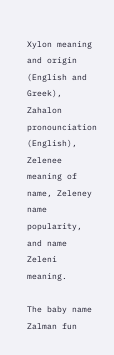Xylon meaning and origin (English and Greek), Zahalon pronounciation (English), Zelenee meaning of name, Zeleney name popularity, and name Zeleni meaning.

The baby name Zalman fun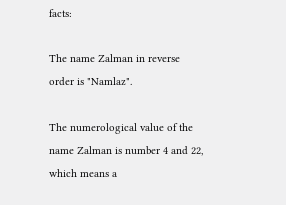facts:

The name Zalman in reverse order is "Namlaz".

The numerological value of the name Zalman is number 4 and 22, which means a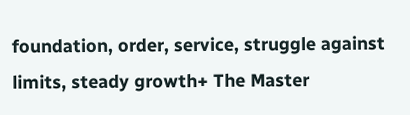foundation, order, service, struggle against limits, steady growth+ The Master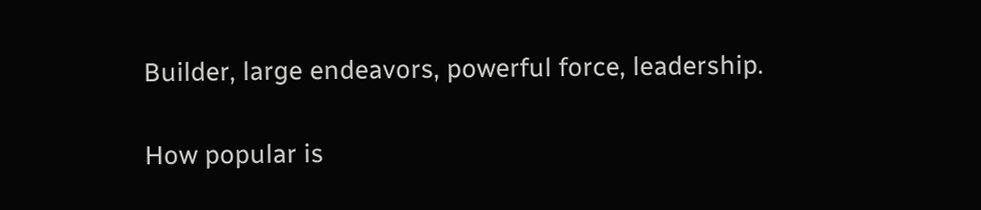Builder, large endeavors, powerful force, leadership.

How popular is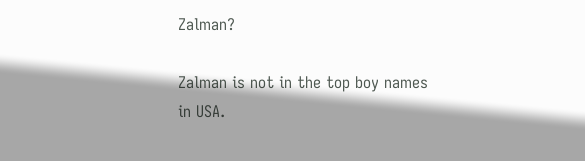Zalman?

Zalman is not in the top boy names in USA.